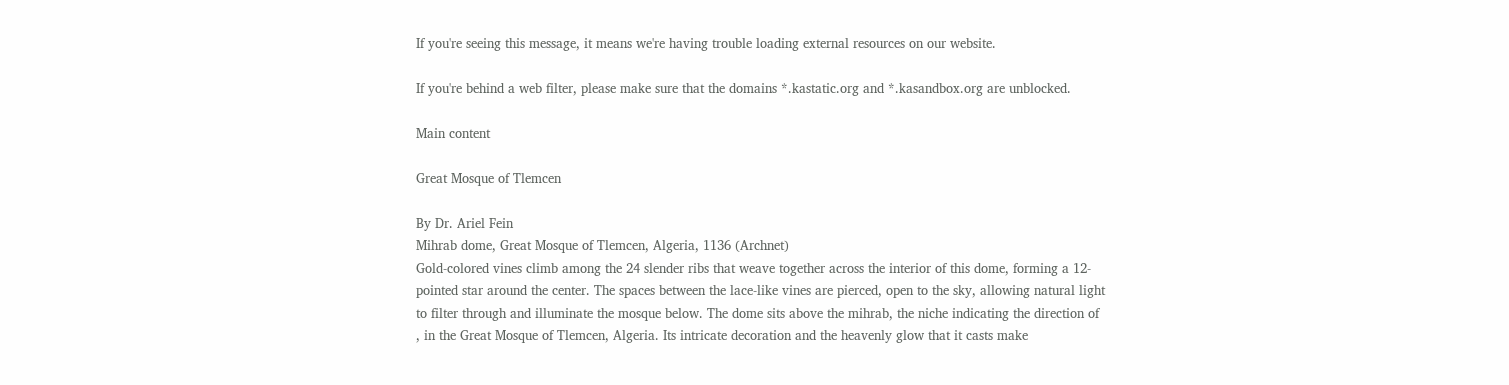If you're seeing this message, it means we're having trouble loading external resources on our website.

If you're behind a web filter, please make sure that the domains *.kastatic.org and *.kasandbox.org are unblocked.

Main content

Great Mosque of Tlemcen

By Dr. Ariel Fein
Mihrab dome, Great Mosque of Tlemcen, Algeria, 1136 (Archnet)
Gold-colored vines climb among the 24 slender ribs that weave together across the interior of this dome, forming a 12-pointed star around the center. The spaces between the lace-like vines are pierced, open to the sky, allowing natural light to filter through and illuminate the mosque below. The dome sits above the mihrab, the niche indicating the direction of
, in the Great Mosque of Tlemcen, Algeria. Its intricate decoration and the heavenly glow that it casts make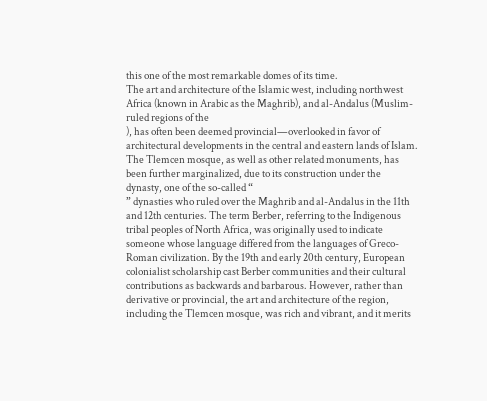this one of the most remarkable domes of its time.
The art and architecture of the Islamic west, including northwest Africa (known in Arabic as the Maghrib), and al-Andalus (Muslim-ruled regions of the
), has often been deemed provincial—overlooked in favor of architectural developments in the central and eastern lands of Islam. The Tlemcen mosque, as well as other related monuments, has been further marginalized, due to its construction under the
dynasty, one of the so-called “
” dynasties who ruled over the Maghrib and al-Andalus in the 11th and 12th centuries. The term Berber, referring to the Indigenous tribal peoples of North Africa, was originally used to indicate someone whose language differed from the languages of Greco-Roman civilization. By the 19th and early 20th century, European colonialist scholarship cast Berber communities and their cultural contributions as backwards and barbarous. However, rather than derivative or provincial, the art and architecture of the region, including the Tlemcen mosque, was rich and vibrant, and it merits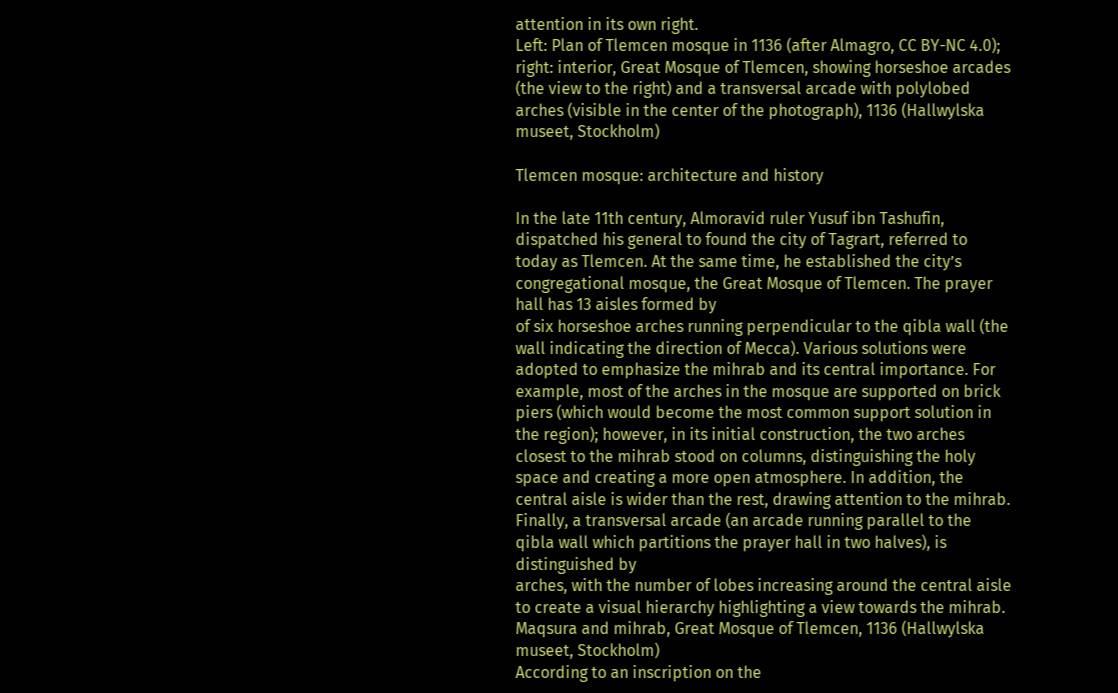attention in its own right.
Left: Plan of Tlemcen mosque in 1136 (after Almagro, CC BY-NC 4.0); right: interior, Great Mosque of Tlemcen, showing horseshoe arcades (the view to the right) and a transversal arcade with polylobed arches (visible in the center of the photograph), 1136 (Hallwylska museet, Stockholm)

Tlemcen mosque: architecture and history

In the late 11th century, Almoravid ruler Yusuf ibn Tashufin, dispatched his general to found the city of Tagrart, referred to today as Tlemcen. At the same time, he established the city’s congregational mosque, the Great Mosque of Tlemcen. The prayer hall has 13 aisles formed by
of six horseshoe arches running perpendicular to the qibla wall (the wall indicating the direction of Mecca). Various solutions were adopted to emphasize the mihrab and its central importance. For example, most of the arches in the mosque are supported on brick piers (which would become the most common support solution in the region); however, in its initial construction, the two arches closest to the mihrab stood on columns, distinguishing the holy space and creating a more open atmosphere. In addition, the central aisle is wider than the rest, drawing attention to the mihrab. Finally, a transversal arcade (an arcade running parallel to the qibla wall which partitions the prayer hall in two halves), is distinguished by
arches, with the number of lobes increasing around the central aisle to create a visual hierarchy highlighting a view towards the mihrab.
Maqsura and mihrab, Great Mosque of Tlemcen, 1136 (Hallwylska museet, Stockholm)
According to an inscription on the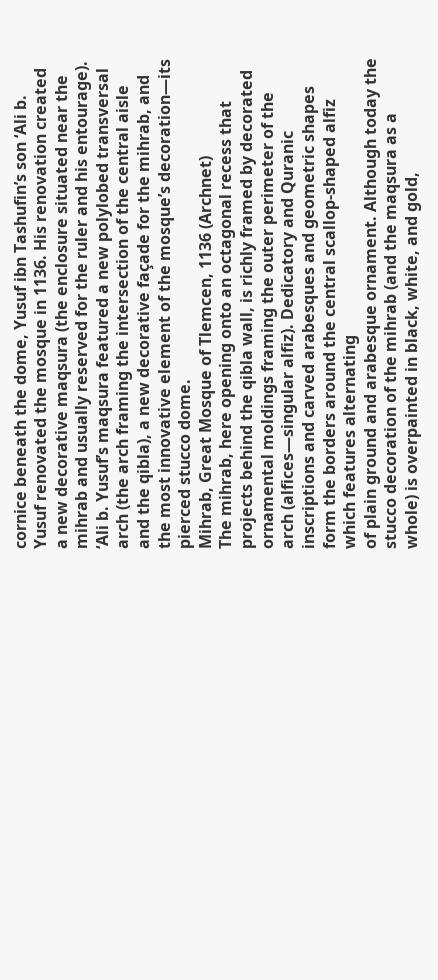cornice beneath the dome, Yusuf ibn Tashufin’s son ‘Ali b. Yusuf renovated the mosque in 1136. His renovation created a new decorative maqsura (the enclosure situated near the mihrab and usually reserved for the ruler and his entourage).  ‘Ali b. Yusuf’s maqsura featured a new polylobed transversal arch (the arch framing the intersection of the central aisle and the qibla), a new decorative façade for the mihrab, and the most innovative element of the mosque’s decoration—its pierced stucco dome.
Mihrab, Great Mosque of Tlemcen, 1136 (Archnet)
The mihrab, here opening onto an octagonal recess that projects behind the qibla wall, is richly framed by decorated ornamental moldings framing the outer perimeter of the arch (alfices—singular alfiz). Dedicatory and Quranic inscriptions and carved arabesques and geometric shapes form the borders around the central scallop-shaped alfiz which features alternating
of plain ground and arabesque ornament. Although today the stucco decoration of the mihrab (and the maqsura as a whole) is overpainted in black, white, and gold,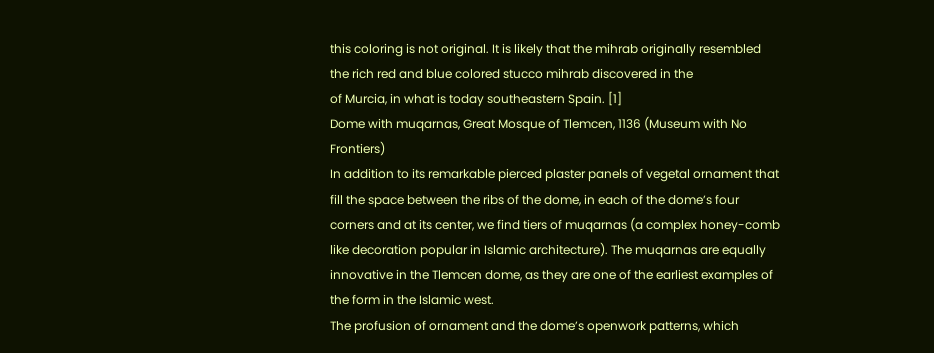this coloring is not original. It is likely that the mihrab originally resembled the rich red and blue colored stucco mihrab discovered in the
of Murcia, in what is today southeastern Spain. [1]
Dome with muqarnas, Great Mosque of Tlemcen, 1136 (Museum with No Frontiers)
In addition to its remarkable pierced plaster panels of vegetal ornament that fill the space between the ribs of the dome, in each of the dome’s four corners and at its center, we find tiers of muqarnas (a complex honey-comb like decoration popular in Islamic architecture). The muqarnas are equally innovative in the Tlemcen dome, as they are one of the earliest examples of the form in the Islamic west.
The profusion of ornament and the dome’s openwork patterns, which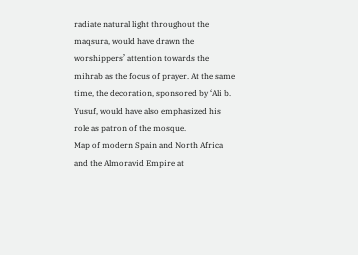radiate natural light throughout the maqsura, would have drawn the worshippers’ attention towards the mihrab as the focus of prayer. At the same time, the decoration, sponsored by ‘Ali b. Yusuf, would have also emphasized his role as patron of the mosque.
Map of modern Spain and North Africa and the Almoravid Empire at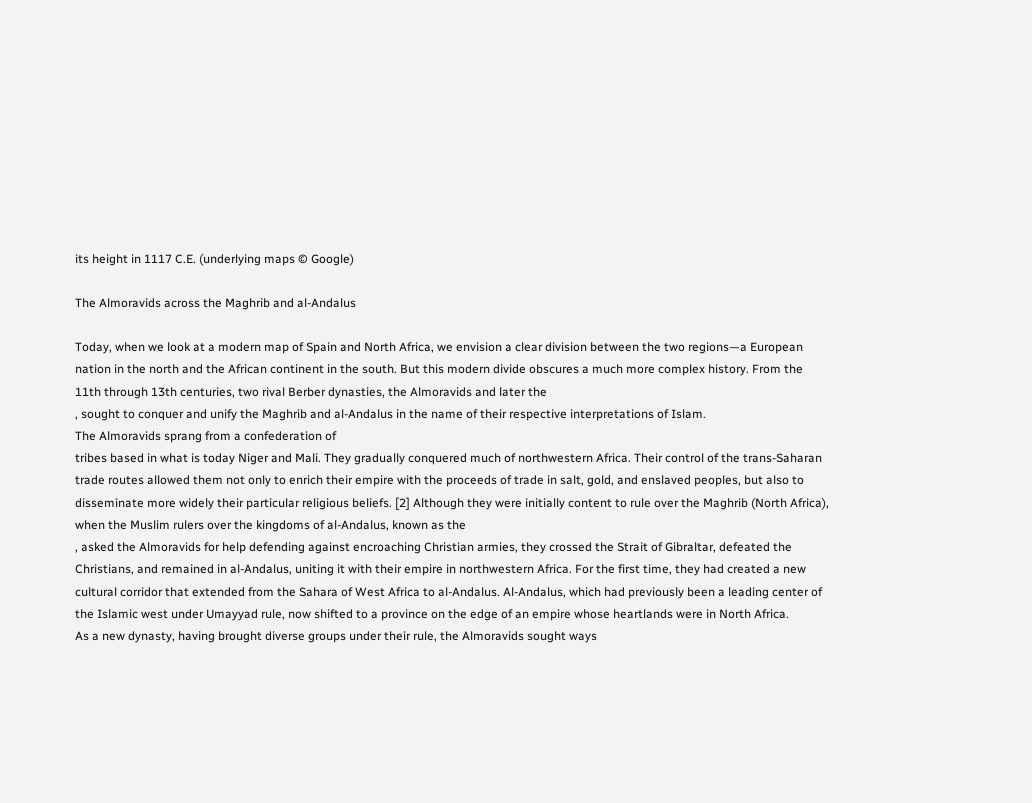its height in 1117 C.E. (underlying maps © Google)

The Almoravids across the Maghrib and al-Andalus

Today, when we look at a modern map of Spain and North Africa, we envision a clear division between the two regions—a European nation in the north and the African continent in the south. But this modern divide obscures a much more complex history. From the 11th through 13th centuries, two rival Berber dynasties, the Almoravids and later the
, sought to conquer and unify the Maghrib and al-Andalus in the name of their respective interpretations of Islam.
The Almoravids sprang from a confederation of
tribes based in what is today Niger and Mali. They gradually conquered much of northwestern Africa. Their control of the trans-Saharan trade routes allowed them not only to enrich their empire with the proceeds of trade in salt, gold, and enslaved peoples, but also to disseminate more widely their particular religious beliefs. [2] Although they were initially content to rule over the Maghrib (North Africa), when the Muslim rulers over the kingdoms of al-Andalus, known as the
, asked the Almoravids for help defending against encroaching Christian armies, they crossed the Strait of Gibraltar, defeated the Christians, and remained in al-Andalus, uniting it with their empire in northwestern Africa. For the first time, they had created a new cultural corridor that extended from the Sahara of West Africa to al-Andalus. Al-Andalus, which had previously been a leading center of the Islamic west under Umayyad rule, now shifted to a province on the edge of an empire whose heartlands were in North Africa.
As a new dynasty, having brought diverse groups under their rule, the Almoravids sought ways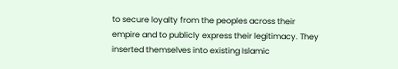to secure loyalty from the peoples across their empire and to publicly express their legitimacy. They inserted themselves into existing Islamic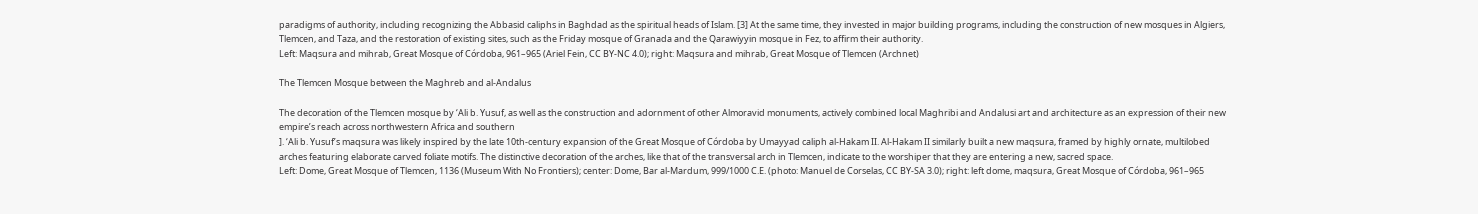paradigms of authority, including recognizing the Abbasid caliphs in Baghdad as the spiritual heads of Islam. [3] At the same time, they invested in major building programs, including the construction of new mosques in Algiers, Tlemcen, and Taza, and the restoration of existing sites, such as the Friday mosque of Granada and the Qarawiyyin mosque in Fez, to affirm their authority.
Left: Maqsura and mihrab, Great Mosque of Córdoba, 961–965 (Ariel Fein, CC BY-NC 4.0); right: Maqsura and mihrab, Great Mosque of Tlemcen (Archnet)

The Tlemcen Mosque between the Maghreb and al-Andalus

The decoration of the Tlemcen mosque by ‘Ali b. Yusuf, as well as the construction and adornment of other Almoravid monuments, actively combined local Maghribi and Andalusi art and architecture as an expression of their new empire’s reach across northwestern Africa and southern
]. ‘Ali b. Yusuf’s maqsura was likely inspired by the late 10th-century expansion of the Great Mosque of Córdoba by Umayyad caliph al-Hakam II. Al-Hakam II similarly built a new maqsura, framed by highly ornate, multilobed arches featuring elaborate carved foliate motifs. The distinctive decoration of the arches, like that of the transversal arch in Tlemcen, indicate to the worshiper that they are entering a new, sacred space.
Left: Dome, Great Mosque of Tlemcen, 1136 (Museum With No Frontiers); center: Dome, Bar al-Mardum, 999/1000 C.E. (photo: Manuel de Corselas, CC BY-SA 3.0); right: left dome, maqsura, Great Mosque of Córdoba, 961–965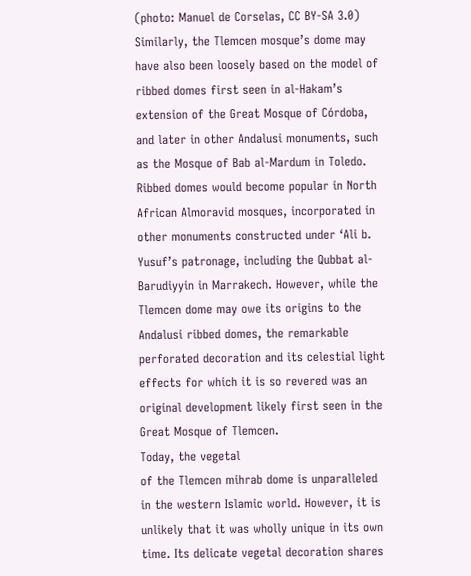(photo: Manuel de Corselas, CC BY-SA 3.0)
Similarly, the Tlemcen mosque’s dome may have also been loosely based on the model of ribbed domes first seen in al-Hakam’s extension of the Great Mosque of Córdoba, and later in other Andalusi monuments, such as the Mosque of Bab al-Mardum in Toledo. Ribbed domes would become popular in North African Almoravid mosques, incorporated in other monuments constructed under ‘Ali b. Yusuf’s patronage, including the Qubbat al-Barudiyyin in Marrakech. However, while the Tlemcen dome may owe its origins to the Andalusi ribbed domes, the remarkable perforated decoration and its celestial light effects for which it is so revered was an original development likely first seen in the Great Mosque of Tlemcen.
Today, the vegetal
of the Tlemcen mihrab dome is unparalleled in the western Islamic world. However, it is unlikely that it was wholly unique in its own time. Its delicate vegetal decoration shares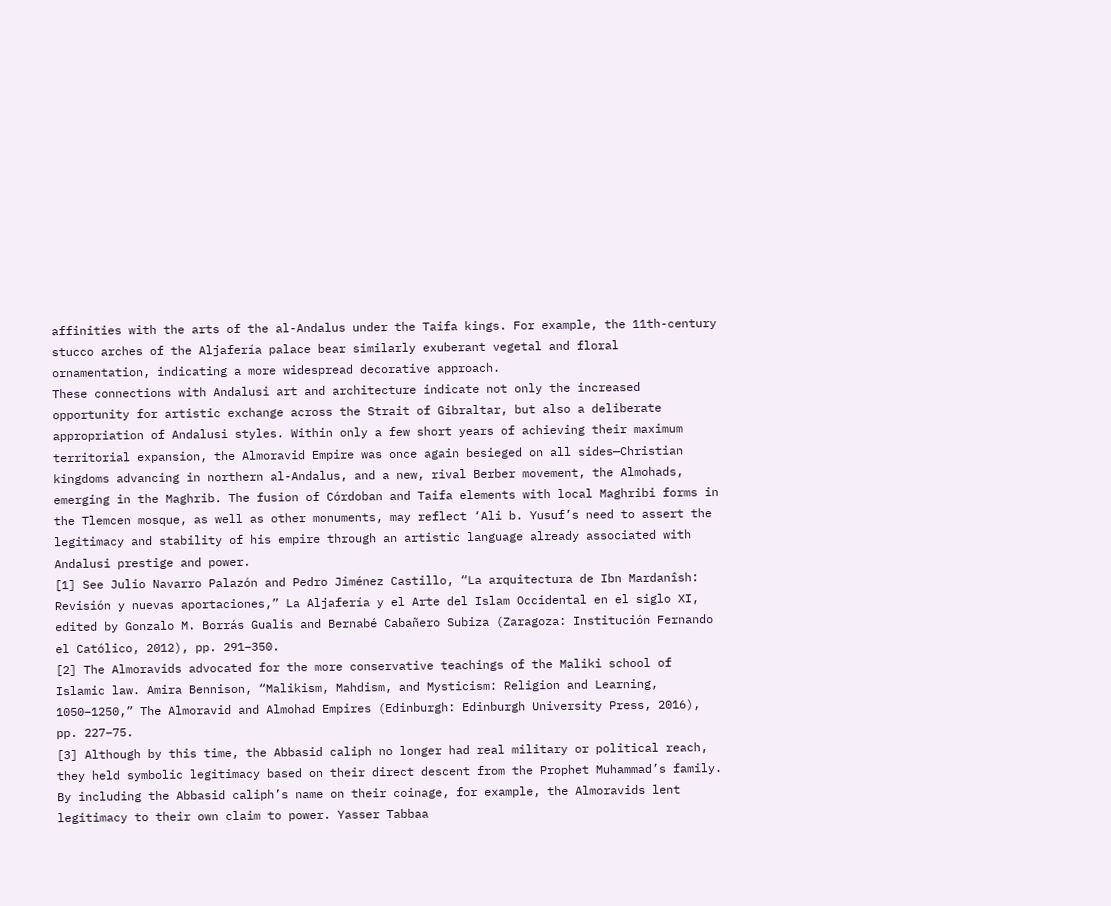affinities with the arts of the al-Andalus under the Taifa kings. For example, the 11th-century stucco arches of the Aljafería palace bear similarly exuberant vegetal and floral ornamentation, indicating a more widespread decorative approach.
These connections with Andalusi art and architecture indicate not only the increased opportunity for artistic exchange across the Strait of Gibraltar, but also a deliberate appropriation of Andalusi styles. Within only a few short years of achieving their maximum territorial expansion, the Almoravid Empire was once again besieged on all sides—Christian kingdoms advancing in northern al-Andalus, and a new, rival Berber movement, the Almohads, emerging in the Maghrib. The fusion of Córdoban and Taifa elements with local Maghribi forms in the Tlemcen mosque, as well as other monuments, may reflect ‘Ali b. Yusuf’s need to assert the legitimacy and stability of his empire through an artistic language already associated with Andalusi prestige and power.
[1] See Julio Navarro Palazón and Pedro Jiménez Castillo, “La arquitectura de Ibn Mardanîsh: Revisión y nuevas aportaciones,” La Aljafería y el Arte del Islam Occidental en el siglo XI, edited by Gonzalo M. Borrás Gualis and Bernabé Cabañero Subiza (Zaragoza: Institución Fernando el Católico, 2012), pp. 291–350.
[2] The Almoravids advocated for the more conservative teachings of the Maliki school of Islamic law. Amira Bennison, “Malikism, Mahdism, and Mysticism: Religion and Learning, 1050–1250,” The Almoravid and Almohad Empires (Edinburgh: Edinburgh University Press, 2016), pp. 227–75.
[3] Although by this time, the Abbasid caliph no longer had real military or political reach, they held symbolic legitimacy based on their direct descent from the Prophet Muhammad’s family. By including the Abbasid caliph’s name on their coinage, for example, the Almoravids lent legitimacy to their own claim to power. Yasser Tabbaa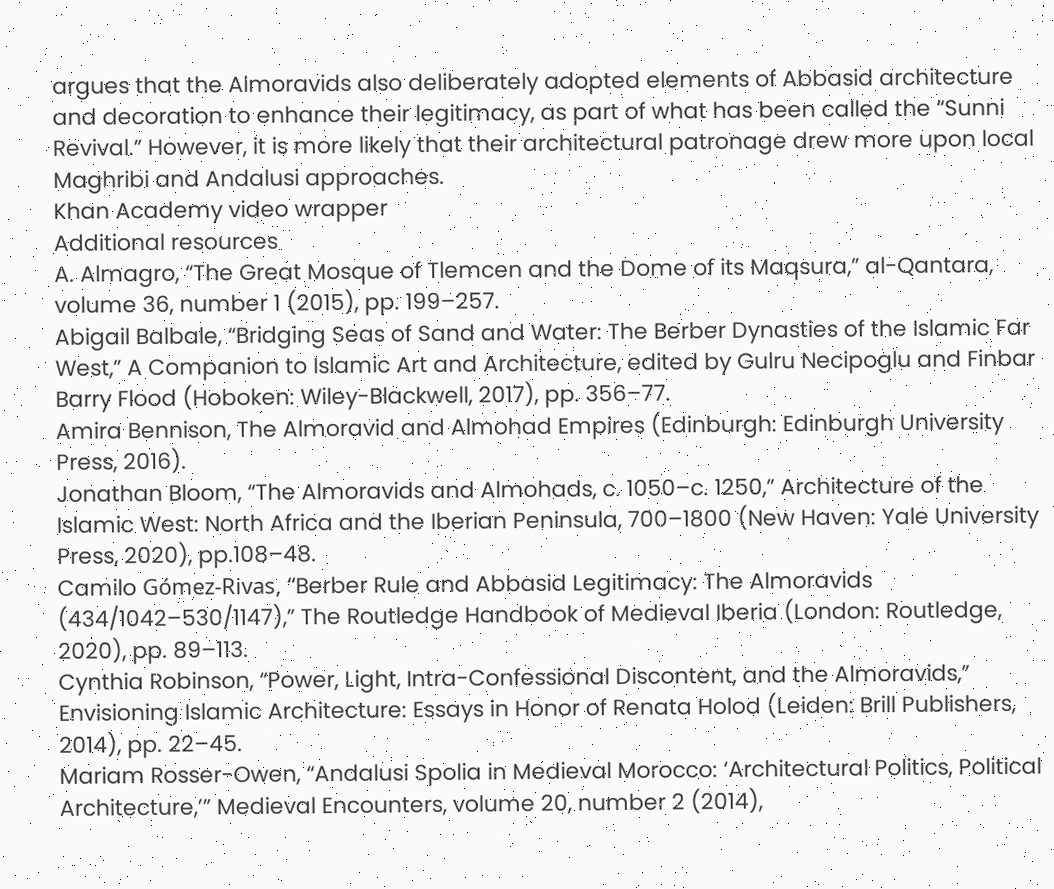argues that the Almoravids also deliberately adopted elements of Abbasid architecture and decoration to enhance their legitimacy, as part of what has been called the “Sunni Revival.” However, it is more likely that their architectural patronage drew more upon local Maghribi and Andalusi approaches.
Khan Academy video wrapper
Additional resources
A. Almagro, “The Great Mosque of Tlemcen and the Dome of its Maqsura,” al-Qantara, volume 36, number 1 (2015), pp. 199–257.
Abigail Balbale, “Bridging Seas of Sand and Water: The Berber Dynasties of the Islamic Far West,” A Companion to Islamic Art and Architecture, edited by Gulru Necipoglu and Finbar Barry Flood (Hoboken: Wiley-Blackwell, 2017), pp. 356–77.
Amira Bennison, The Almoravid and Almohad Empires (Edinburgh: Edinburgh University Press, 2016).
Jonathan Bloom, “The Almoravids and Almohads, c. 1050–c. 1250,” Architecture of the Islamic West: North Africa and the Iberian Peninsula, 700–1800 (New Haven: Yale University Press, 2020), pp.108–48.
Camilo Gómez-Rivas, “Berber Rule and Abbasid Legitimacy: The Almoravids (434/1042–530/1147),” The Routledge Handbook of Medieval Iberia (London: Routledge, 2020), pp. 89–113.
Cynthia Robinson, “Power, Light, Intra-Confessional Discontent, and the Almoravids,” Envisioning Islamic Architecture: Essays in Honor of Renata Holod (Leiden: Brill Publishers, 2014), pp. 22–45.
Mariam Rosser-Owen, “Andalusi Spolia in Medieval Morocco: ‘Architectural Politics, Political Architecture,’” Medieval Encounters, volume 20, number 2 (2014),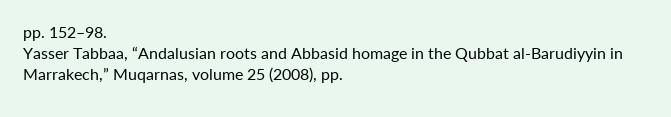pp. 152–98.
Yasser Tabbaa, “Andalusian roots and Abbasid homage in the Qubbat al-Barudiyyin in Marrakech,” Muqarnas, volume 25 (2008), pp.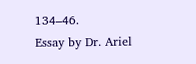134–46.
Essay by Dr. Ariel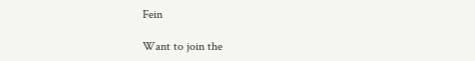Fein

Want to join the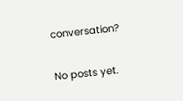conversation?

No posts yet.